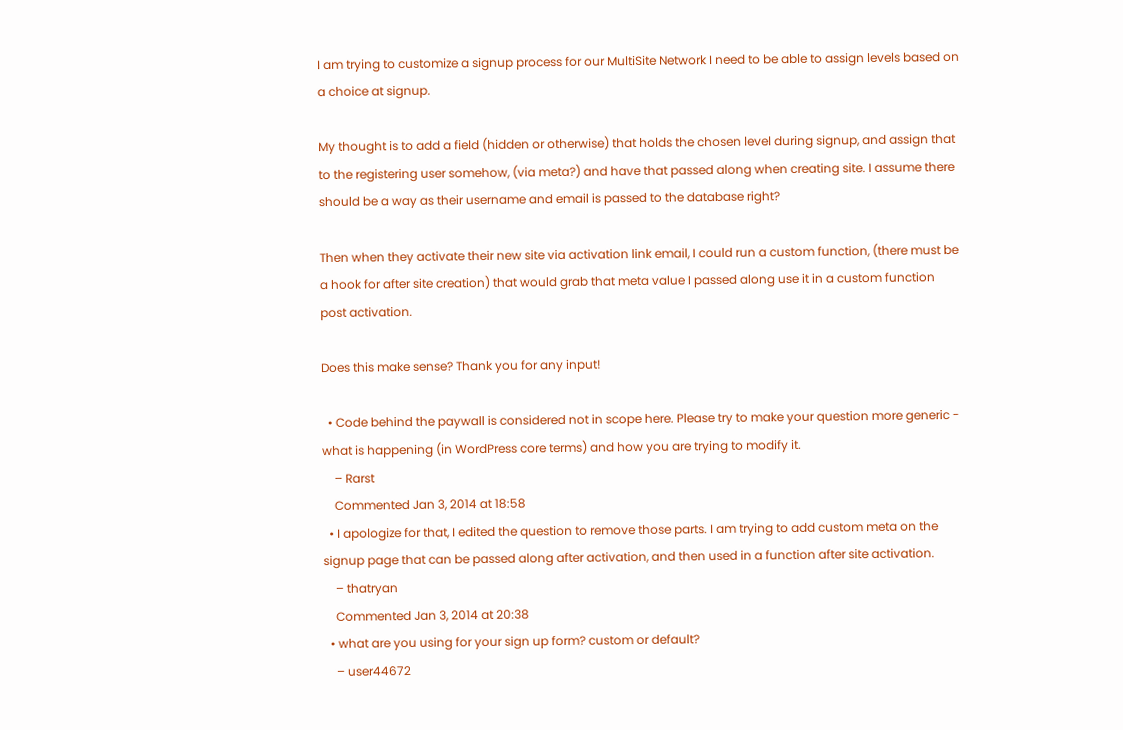I am trying to customize a signup process for our MultiSite Network I need to be able to assign levels based on a choice at signup.

My thought is to add a field (hidden or otherwise) that holds the chosen level during signup, and assign that to the registering user somehow, (via meta?) and have that passed along when creating site. I assume there should be a way as their username and email is passed to the database right?

Then when they activate their new site via activation link email, I could run a custom function, (there must be a hook for after site creation) that would grab that meta value I passed along use it in a custom function post activation.

Does this make sense? Thank you for any input!

  • Code behind the paywall is considered not in scope here. Please try to make your question more generic - what is happening (in WordPress core terms) and how you are trying to modify it.
    – Rarst
    Commented Jan 3, 2014 at 18:58
  • I apologize for that, I edited the question to remove those parts. I am trying to add custom meta on the signup page that can be passed along after activation, and then used in a function after site activation.
    – thatryan
    Commented Jan 3, 2014 at 20:38
  • what are you using for your sign up form? custom or default?
    – user44672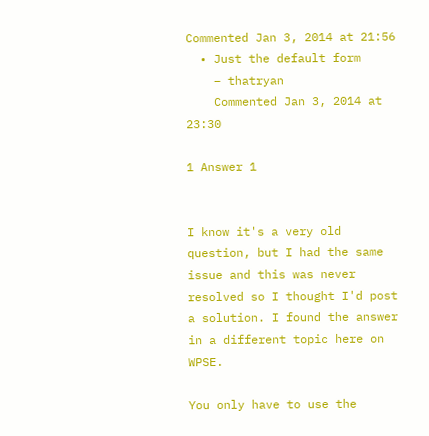Commented Jan 3, 2014 at 21:56
  • Just the default form
    – thatryan
    Commented Jan 3, 2014 at 23:30

1 Answer 1


I know it's a very old question, but I had the same issue and this was never resolved so I thought I'd post a solution. I found the answer in a different topic here on WPSE.

You only have to use the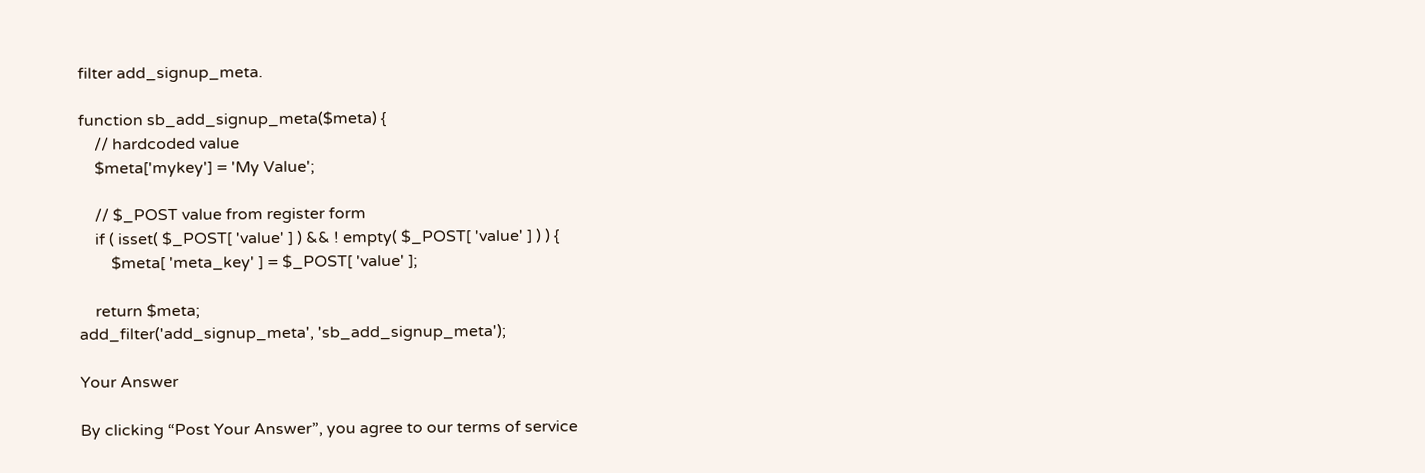filter add_signup_meta.

function sb_add_signup_meta($meta) {
    // hardcoded value
    $meta['mykey'] = 'My Value';

    // $_POST value from register form
    if ( isset( $_POST[ 'value' ] ) && ! empty( $_POST[ 'value' ] ) ) {
        $meta[ 'meta_key' ] = $_POST[ 'value' ];

    return $meta;
add_filter('add_signup_meta', 'sb_add_signup_meta');

Your Answer

By clicking “Post Your Answer”, you agree to our terms of service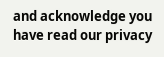and acknowledge you have read our privacy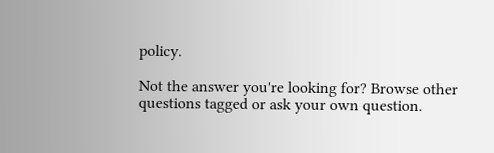policy.

Not the answer you're looking for? Browse other questions tagged or ask your own question.